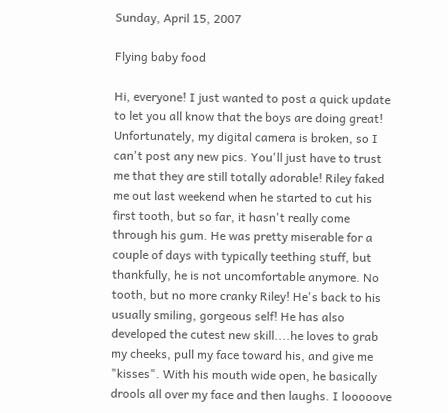Sunday, April 15, 2007

Flying baby food

Hi, everyone! I just wanted to post a quick update to let you all know that the boys are doing great! Unfortunately, my digital camera is broken, so I can't post any new pics. You'll just have to trust me that they are still totally adorable! Riley faked me out last weekend when he started to cut his first tooth, but so far, it hasn't really come through his gum. He was pretty miserable for a couple of days with typically teething stuff, but thankfully, he is not uncomfortable anymore. No tooth, but no more cranky Riley! He's back to his usually smiling, gorgeous self! He has also developed the cutest new skill....he loves to grab my cheeks, pull my face toward his, and give me "kisses". With his mouth wide open, he basically drools all over my face and then laughs. I looooove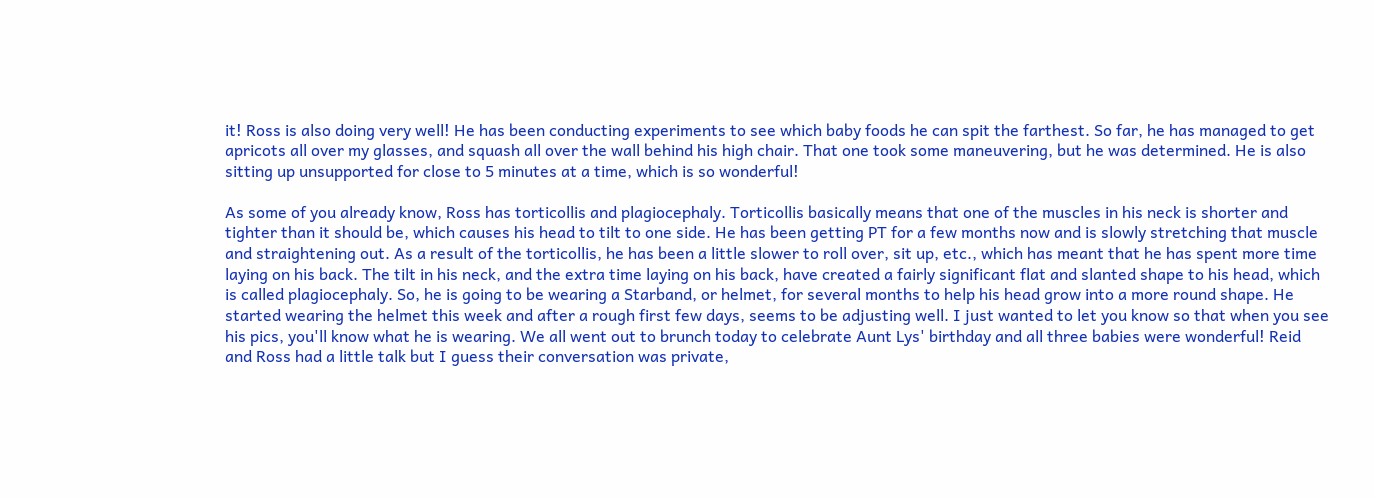it! Ross is also doing very well! He has been conducting experiments to see which baby foods he can spit the farthest. So far, he has managed to get apricots all over my glasses, and squash all over the wall behind his high chair. That one took some maneuvering, but he was determined. He is also sitting up unsupported for close to 5 minutes at a time, which is so wonderful!

As some of you already know, Ross has torticollis and plagiocephaly. Torticollis basically means that one of the muscles in his neck is shorter and tighter than it should be, which causes his head to tilt to one side. He has been getting PT for a few months now and is slowly stretching that muscle and straightening out. As a result of the torticollis, he has been a little slower to roll over, sit up, etc., which has meant that he has spent more time laying on his back. The tilt in his neck, and the extra time laying on his back, have created a fairly significant flat and slanted shape to his head, which is called plagiocephaly. So, he is going to be wearing a Starband, or helmet, for several months to help his head grow into a more round shape. He started wearing the helmet this week and after a rough first few days, seems to be adjusting well. I just wanted to let you know so that when you see his pics, you'll know what he is wearing. We all went out to brunch today to celebrate Aunt Lys' birthday and all three babies were wonderful! Reid and Ross had a little talk but I guess their conversation was private,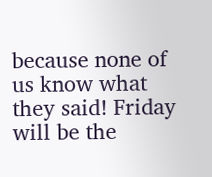because none of us know what they said! Friday will be the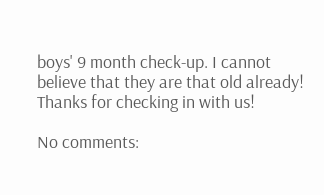boys' 9 month check-up. I cannot believe that they are that old already! Thanks for checking in with us!

No comments: